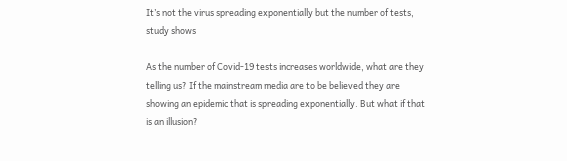It’s not the virus spreading exponentially but the number of tests, study shows

As the number of Covid-19 tests increases worldwide, what are they telling us? If the mainstream media are to be believed they are showing an epidemic that is spreading exponentially. But what if that is an illusion?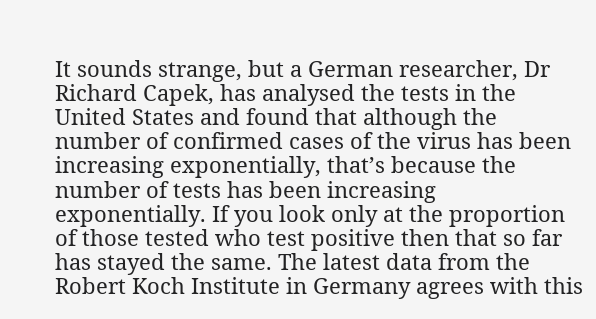It sounds strange, but a German researcher, Dr Richard Capek, has analysed the tests in the United States and found that although the number of confirmed cases of the virus has been increasing exponentially, that’s because the number of tests has been increasing exponentially. If you look only at the proportion of those tested who test positive then that so far has stayed the same. The latest data from the Robert Koch Institute in Germany agrees with this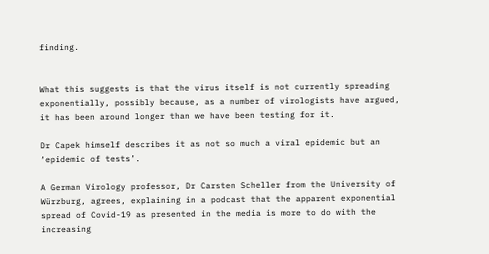finding.


What this suggests is that the virus itself is not currently spreading exponentially, possibly because, as a number of virologists have argued, it has been around longer than we have been testing for it.

Dr Capek himself describes it as not so much a viral epidemic but an ‘epidemic of tests’.

A German Virology professor, Dr Carsten Scheller from the University of Würzburg, agrees, explaining in a podcast that the apparent exponential spread of Covid-19 as presented in the media is more to do with the increasing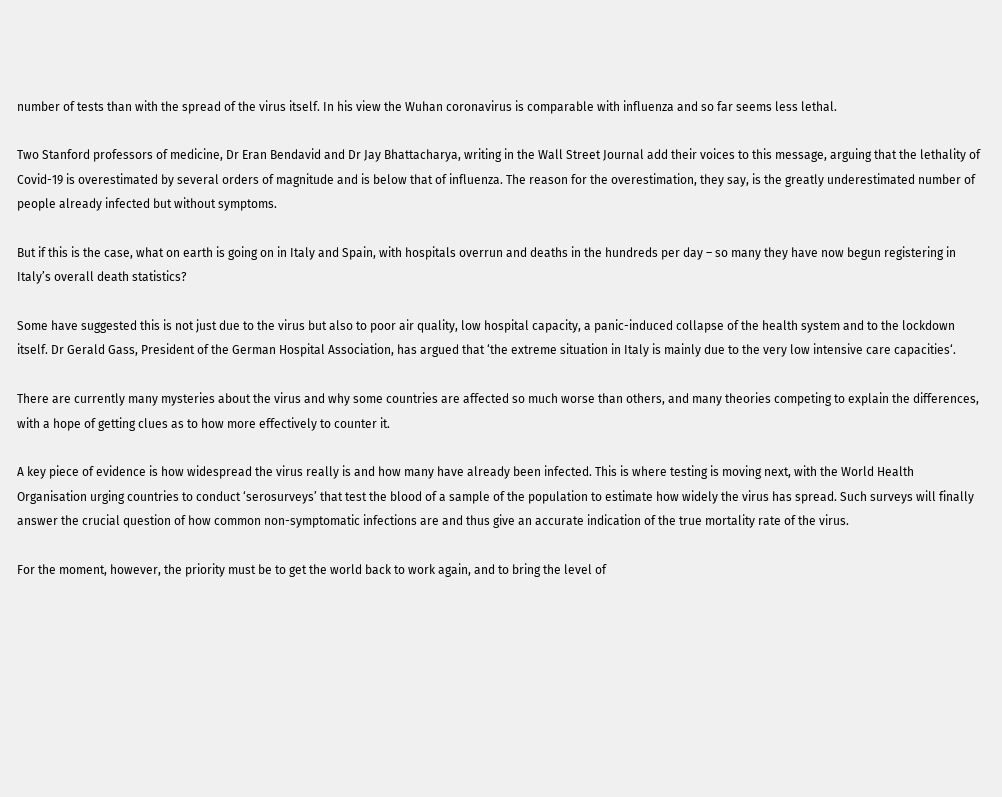number of tests than with the spread of the virus itself. In his view the Wuhan coronavirus is comparable with influenza and so far seems less lethal.

Two Stanford professors of medicine, Dr Eran Bendavid and Dr Jay Bhattacharya, writing in the Wall Street Journal add their voices to this message, arguing that the lethality of Covid-19 is overestimated by several orders of magnitude and is below that of influenza. The reason for the overestimation, they say, is the greatly underestimated number of people already infected but without symptoms.

But if this is the case, what on earth is going on in Italy and Spain, with hospitals overrun and deaths in the hundreds per day – so many they have now begun registering in Italy’s overall death statistics?

Some have suggested this is not just due to the virus but also to poor air quality, low hospital capacity, a panic-induced collapse of the health system and to the lockdown itself. Dr Gerald Gass, President of the German Hospital Association, has argued that ‘the extreme situation in Italy is mainly due to the very low intensive care capacities‘.

There are currently many mysteries about the virus and why some countries are affected so much worse than others, and many theories competing to explain the differences, with a hope of getting clues as to how more effectively to counter it.

A key piece of evidence is how widespread the virus really is and how many have already been infected. This is where testing is moving next, with the World Health Organisation urging countries to conduct ‘serosurveys’ that test the blood of a sample of the population to estimate how widely the virus has spread. Such surveys will finally answer the crucial question of how common non-symptomatic infections are and thus give an accurate indication of the true mortality rate of the virus.

For the moment, however, the priority must be to get the world back to work again, and to bring the level of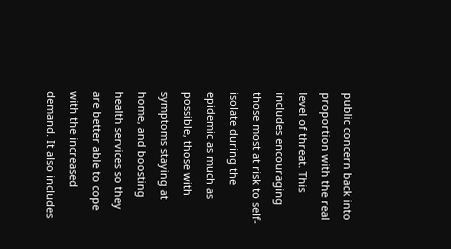public concern back into proportion with the real level of threat. This includes encouraging those most at risk to self-isolate during the epidemic as much as possible, those with symptoms staying at home, and boosting health services so they are better able to cope with the increased demand. It also includes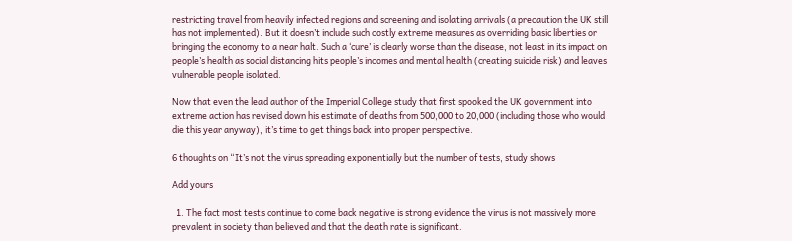restricting travel from heavily infected regions and screening and isolating arrivals (a precaution the UK still has not implemented). But it doesn’t include such costly extreme measures as overriding basic liberties or bringing the economy to a near halt. Such a ‘cure’ is clearly worse than the disease, not least in its impact on people’s health as social distancing hits people’s incomes and mental health (creating suicide risk) and leaves vulnerable people isolated.

Now that even the lead author of the Imperial College study that first spooked the UK government into extreme action has revised down his estimate of deaths from 500,000 to 20,000 (including those who would die this year anyway), it’s time to get things back into proper perspective.

6 thoughts on “It’s not the virus spreading exponentially but the number of tests, study shows

Add yours

  1. The fact most tests continue to come back negative is strong evidence the virus is not massively more prevalent in society than believed and that the death rate is significant.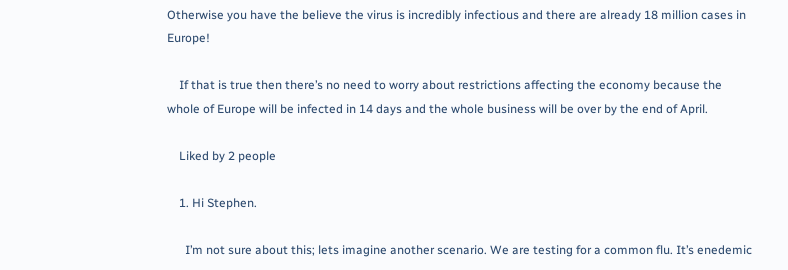Otherwise you have the believe the virus is incredibly infectious and there are already 18 million cases in Europe!

    If that is true then there’s no need to worry about restrictions affecting the economy because the whole of Europe will be infected in 14 days and the whole business will be over by the end of April.

    Liked by 2 people

    1. Hi Stephen.

      I’m not sure about this; lets imagine another scenario. We are testing for a common flu. It’s enedemic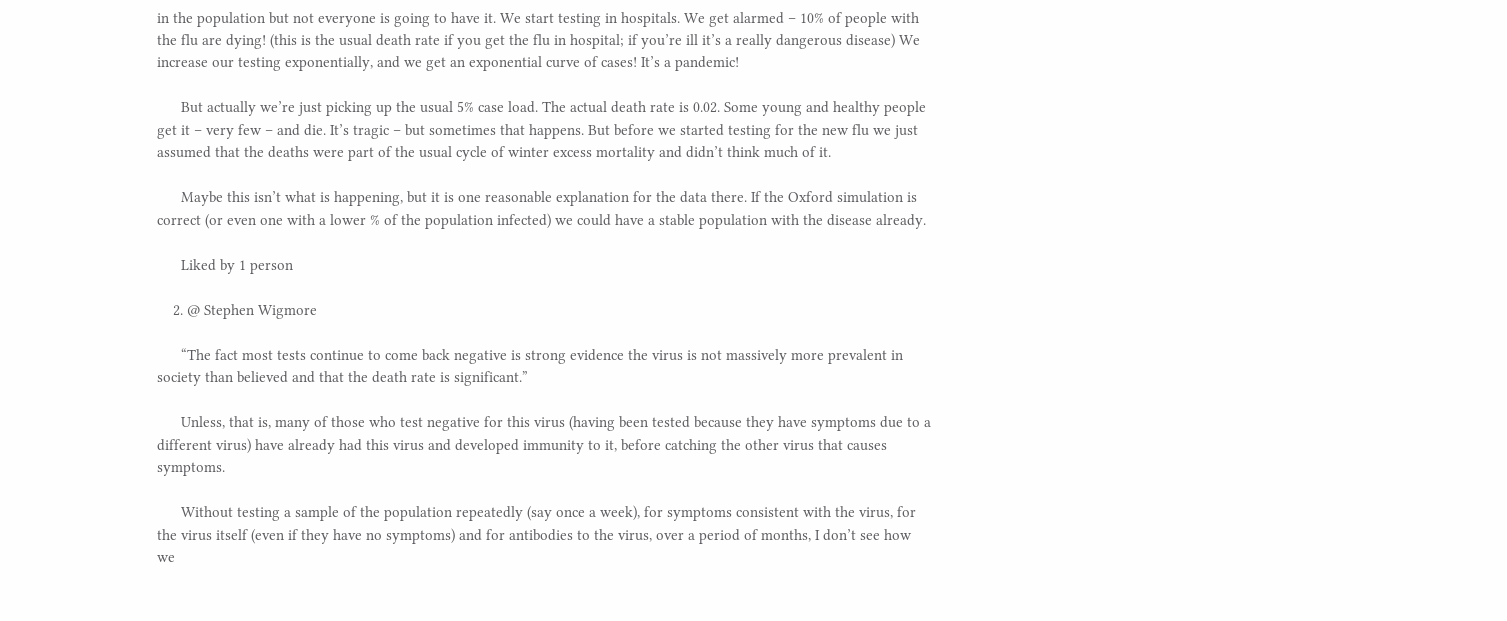in the population but not everyone is going to have it. We start testing in hospitals. We get alarmed – 10% of people with the flu are dying! (this is the usual death rate if you get the flu in hospital; if you’re ill it’s a really dangerous disease) We increase our testing exponentially, and we get an exponential curve of cases! It’s a pandemic!

      But actually we’re just picking up the usual 5% case load. The actual death rate is 0.02. Some young and healthy people get it – very few – and die. It’s tragic – but sometimes that happens. But before we started testing for the new flu we just assumed that the deaths were part of the usual cycle of winter excess mortality and didn’t think much of it.

      Maybe this isn’t what is happening, but it is one reasonable explanation for the data there. If the Oxford simulation is correct (or even one with a lower % of the population infected) we could have a stable population with the disease already.

      Liked by 1 person

    2. @ Stephen Wigmore

      “The fact most tests continue to come back negative is strong evidence the virus is not massively more prevalent in society than believed and that the death rate is significant.”

      Unless, that is, many of those who test negative for this virus (having been tested because they have symptoms due to a different virus) have already had this virus and developed immunity to it, before catching the other virus that causes symptoms.

      Without testing a sample of the population repeatedly (say once a week), for symptoms consistent with the virus, for the virus itself (even if they have no symptoms) and for antibodies to the virus, over a period of months, I don’t see how we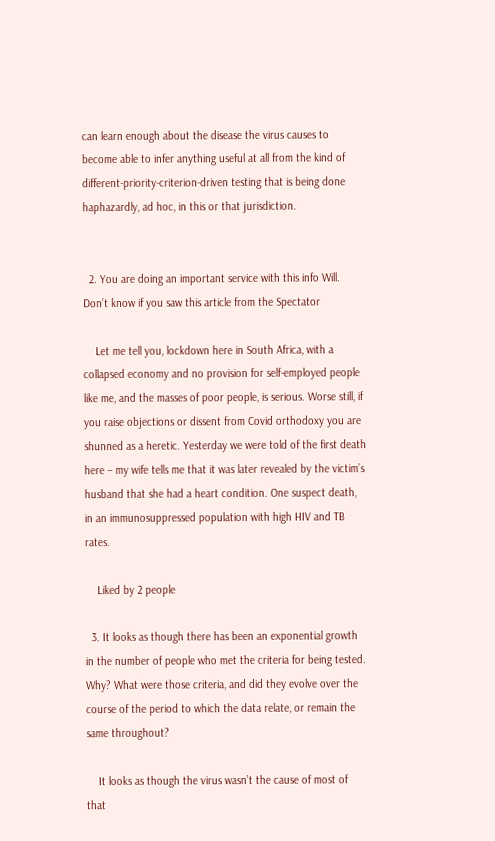can learn enough about the disease the virus causes to become able to infer anything useful at all from the kind of different-priority-criterion-driven testing that is being done haphazardly, ad hoc, in this or that jurisdiction.


  2. You are doing an important service with this info Will. Don’t know if you saw this article from the Spectator

    Let me tell you, lockdown here in South Africa, with a collapsed economy and no provision for self-employed people like me, and the masses of poor people, is serious. Worse still, if you raise objections or dissent from Covid orthodoxy you are shunned as a heretic. Yesterday we were told of the first death here – my wife tells me that it was later revealed by the victim’s husband that she had a heart condition. One suspect death, in an immunosuppressed population with high HIV and TB rates.

    Liked by 2 people

  3. It looks as though there has been an exponential growth in the number of people who met the criteria for being tested. Why? What were those criteria, and did they evolve over the course of the period to which the data relate, or remain the same throughout?

    It looks as though the virus wasn’t the cause of most of that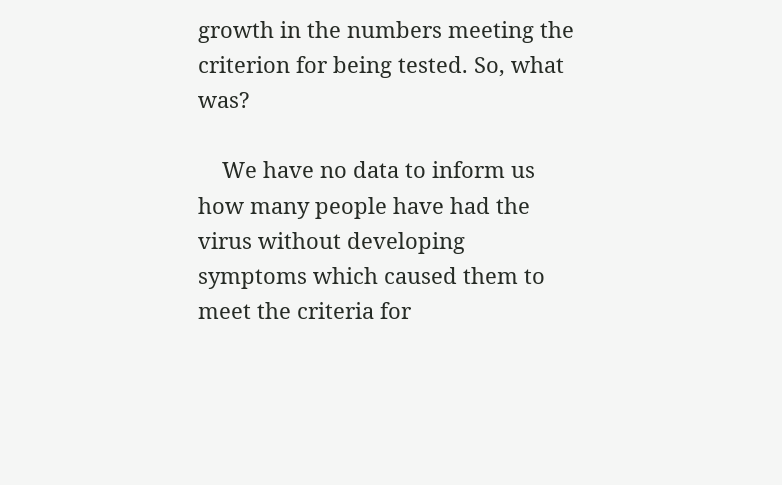growth in the numbers meeting the criterion for being tested. So, what was?

    We have no data to inform us how many people have had the virus without developing symptoms which caused them to meet the criteria for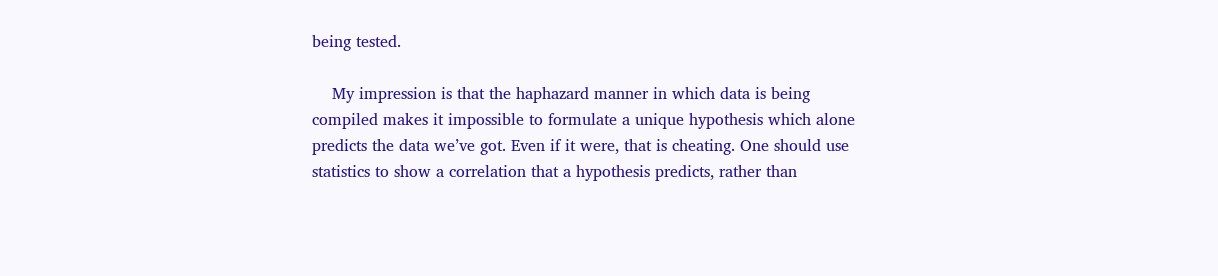being tested.

    My impression is that the haphazard manner in which data is being compiled makes it impossible to formulate a unique hypothesis which alone predicts the data we’ve got. Even if it were, that is cheating. One should use statistics to show a correlation that a hypothesis predicts, rather than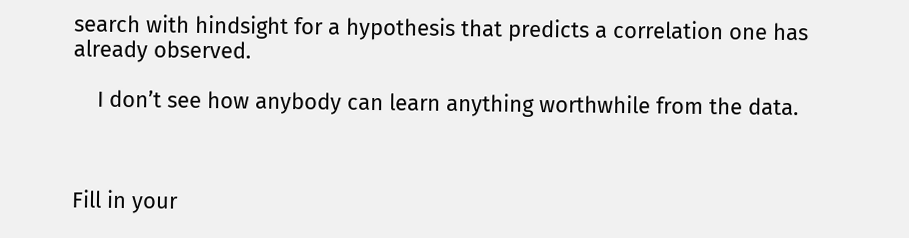search with hindsight for a hypothesis that predicts a correlation one has already observed.

    I don’t see how anybody can learn anything worthwhile from the data.



Fill in your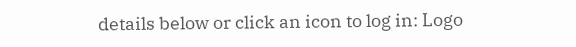details below or click an icon to log in: Logo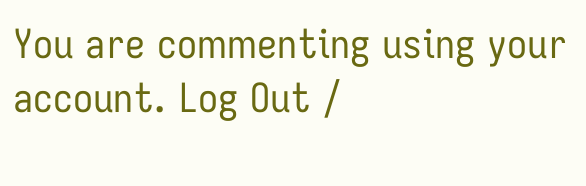You are commenting using your account. Log Out /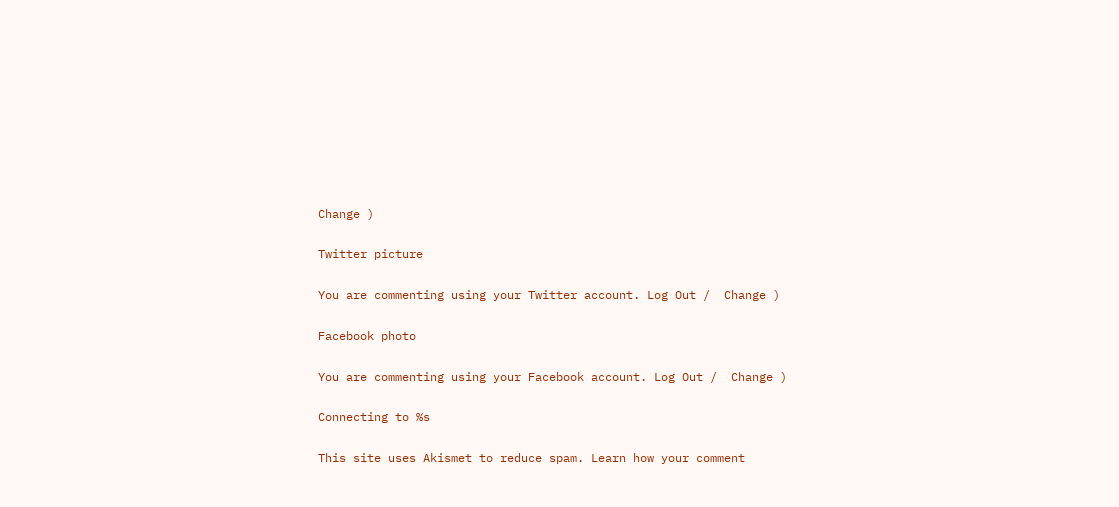Change )

Twitter picture

You are commenting using your Twitter account. Log Out /  Change )

Facebook photo

You are commenting using your Facebook account. Log Out /  Change )

Connecting to %s

This site uses Akismet to reduce spam. Learn how your comment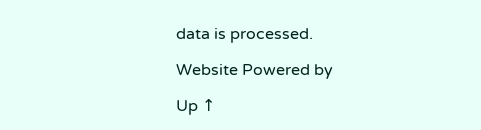data is processed.

Website Powered by

Up ↑